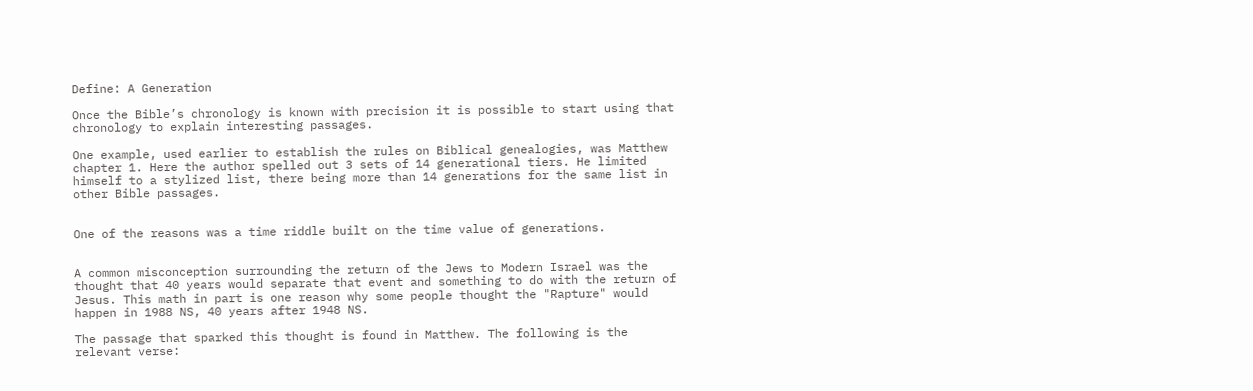Define: A Generation

Once the Bible’s chronology is known with precision it is possible to start using that chronology to explain interesting passages.

One example, used earlier to establish the rules on Biblical genealogies, was Matthew chapter 1. Here the author spelled out 3 sets of 14 generational tiers. He limited himself to a stylized list, there being more than 14 generations for the same list in other Bible passages.


One of the reasons was a time riddle built on the time value of generations.


A common misconception surrounding the return of the Jews to Modern Israel was the thought that 40 years would separate that event and something to do with the return of Jesus. This math in part is one reason why some people thought the "Rapture" would happen in 1988 NS, 40 years after 1948 NS.

The passage that sparked this thought is found in Matthew. The following is the relevant verse: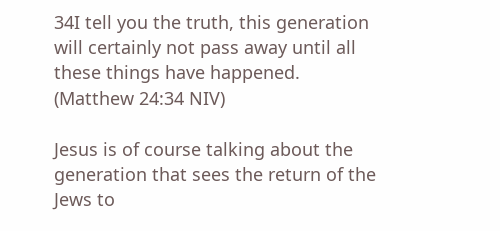34I tell you the truth, this generation will certainly not pass away until all these things have happened. (Matthew 24:34 NIV)

Jesus is of course talking about the generation that sees the return of the Jews to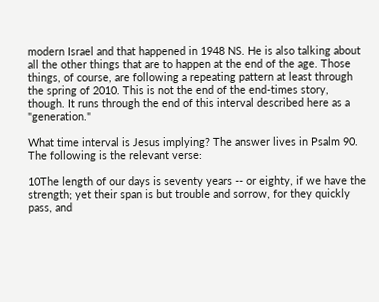modern Israel and that happened in 1948 NS. He is also talking about all the other things that are to happen at the end of the age. Those things, of course, are following a repeating pattern at least through the spring of 2010. This is not the end of the end-times story, though. It runs through the end of this interval described here as a "generation."

What time interval is Jesus implying? The answer lives in Psalm 90. The following is the relevant verse:

10The length of our days is seventy years -- or eighty, if we have the strength; yet their span is but trouble and sorrow, for they quickly pass, and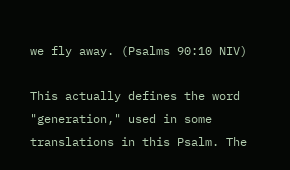we fly away. (Psalms 90:10 NIV)

This actually defines the word "generation," used in some translations in this Psalm. The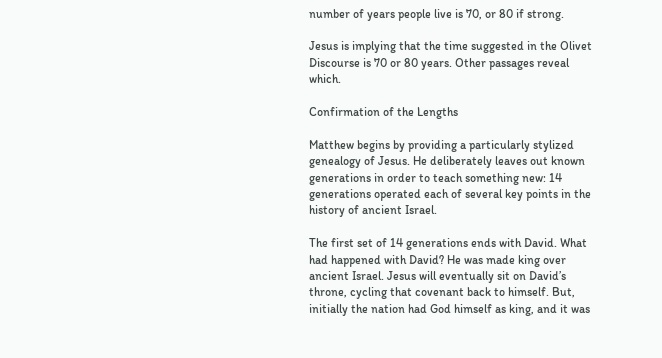number of years people live is 70, or 80 if strong.

Jesus is implying that the time suggested in the Olivet Discourse is 70 or 80 years. Other passages reveal which.

Confirmation of the Lengths

Matthew begins by providing a particularly stylized genealogy of Jesus. He deliberately leaves out known generations in order to teach something new: 14 generations operated each of several key points in the history of ancient Israel.

The first set of 14 generations ends with David. What had happened with David? He was made king over ancient Israel. Jesus will eventually sit on David’s throne, cycling that covenant back to himself. But, initially the nation had God himself as king, and it was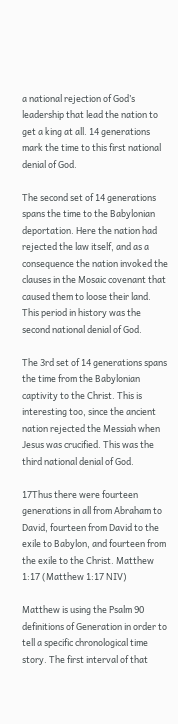a national rejection of God’s leadership that lead the nation to get a king at all. 14 generations mark the time to this first national denial of God.

The second set of 14 generations spans the time to the Babylonian deportation. Here the nation had rejected the law itself, and as a consequence the nation invoked the clauses in the Mosaic covenant that caused them to loose their land. This period in history was the second national denial of God.

The 3rd set of 14 generations spans the time from the Babylonian captivity to the Christ. This is interesting too, since the ancient nation rejected the Messiah when Jesus was crucified. This was the third national denial of God.

17Thus there were fourteen generations in all from Abraham to David, fourteen from David to the exile to Babylon, and fourteen from the exile to the Christ. Matthew 1:17 (Matthew 1:17 NIV)

Matthew is using the Psalm 90 definitions of Generation in order to tell a specific chronological time story. The first interval of that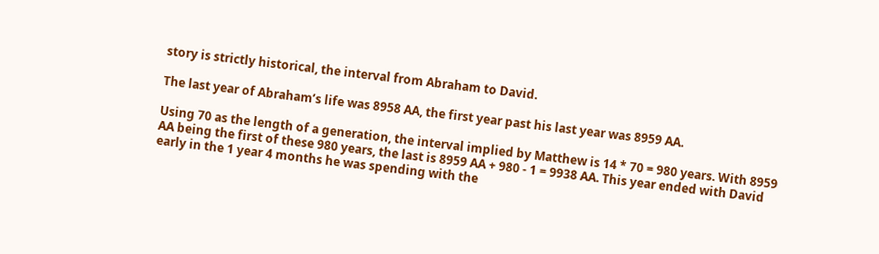story is strictly historical, the interval from Abraham to David.

The last year of Abraham’s life was 8958 AA, the first year past his last year was 8959 AA.

Using 70 as the length of a generation, the interval implied by Matthew is 14 * 70 = 980 years. With 8959 AA being the first of these 980 years, the last is 8959 AA + 980 - 1 = 9938 AA. This year ended with David early in the 1 year 4 months he was spending with the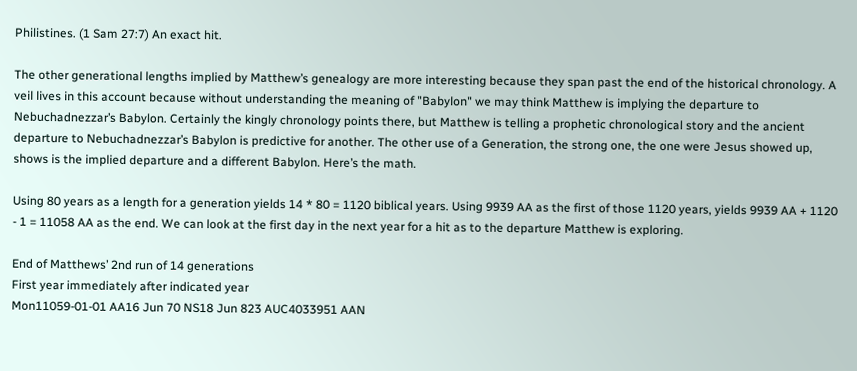Philistines. (1 Sam 27:7) An exact hit.

The other generational lengths implied by Matthew’s genealogy are more interesting because they span past the end of the historical chronology. A veil lives in this account because without understanding the meaning of "Babylon" we may think Matthew is implying the departure to Nebuchadnezzar’s Babylon. Certainly the kingly chronology points there, but Matthew is telling a prophetic chronological story and the ancient departure to Nebuchadnezzar’s Babylon is predictive for another. The other use of a Generation, the strong one, the one were Jesus showed up, shows is the implied departure and a different Babylon. Here’s the math.

Using 80 years as a length for a generation yields 14 * 80 = 1120 biblical years. Using 9939 AA as the first of those 1120 years, yields 9939 AA + 1120 - 1 = 11058 AA as the end. We can look at the first day in the next year for a hit as to the departure Matthew is exploring.

End of Matthews’ 2nd run of 14 generations
First year immediately after indicated year
Mon11059-01-01 AA16 Jun 70 NS18 Jun 823 AUC4033951 AAN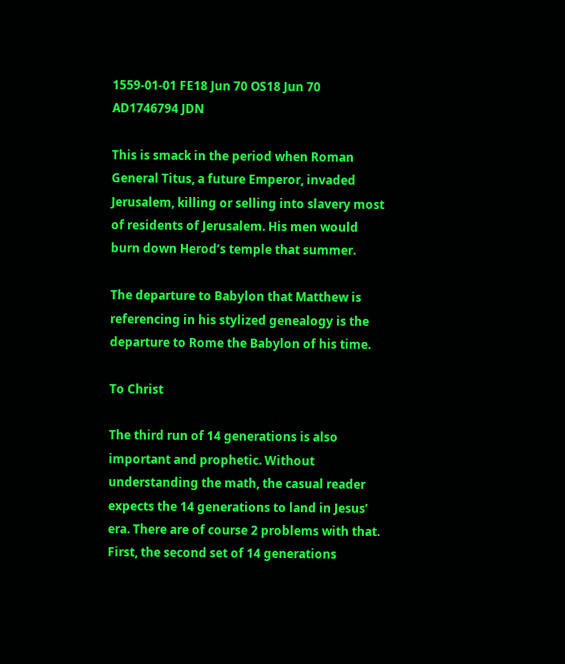1559-01-01 FE18 Jun 70 OS18 Jun 70 AD1746794 JDN

This is smack in the period when Roman General Titus, a future Emperor, invaded Jerusalem, killing or selling into slavery most of residents of Jerusalem. His men would burn down Herod’s temple that summer.

The departure to Babylon that Matthew is referencing in his stylized genealogy is the departure to Rome the Babylon of his time.

To Christ

The third run of 14 generations is also important and prophetic. Without understanding the math, the casual reader expects the 14 generations to land in Jesus’ era. There are of course 2 problems with that. First, the second set of 14 generations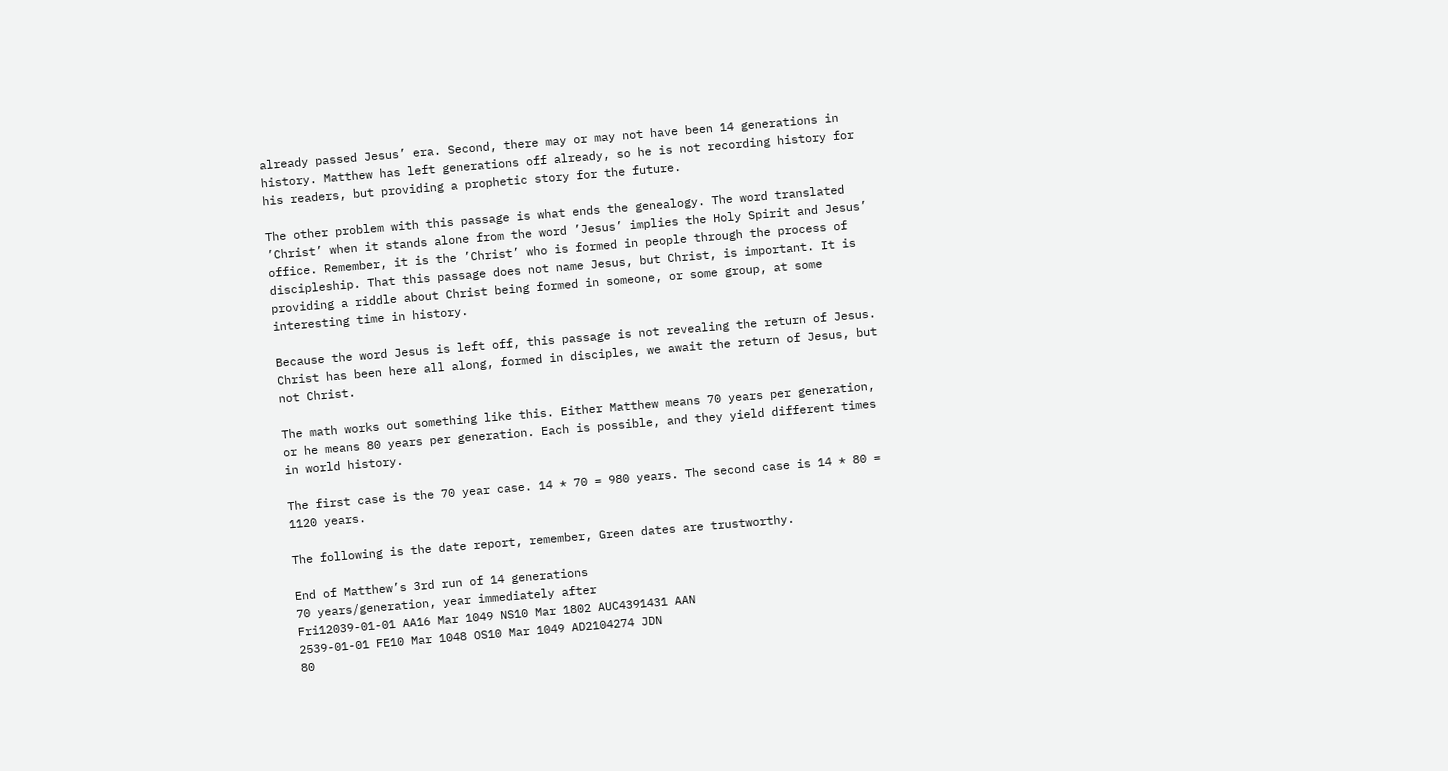already passed Jesus’ era. Second, there may or may not have been 14 generations in history. Matthew has left generations off already, so he is not recording history for his readers, but providing a prophetic story for the future.

The other problem with this passage is what ends the genealogy. The word translated ’Christ’ when it stands alone from the word ’Jesus’ implies the Holy Spirit and Jesus’ office. Remember, it is the ’Christ’ who is formed in people through the process of discipleship. That this passage does not name Jesus, but Christ, is important. It is providing a riddle about Christ being formed in someone, or some group, at some interesting time in history.

Because the word Jesus is left off, this passage is not revealing the return of Jesus. Christ has been here all along, formed in disciples, we await the return of Jesus, but not Christ.

The math works out something like this. Either Matthew means 70 years per generation, or he means 80 years per generation. Each is possible, and they yield different times in world history.

The first case is the 70 year case. 14 * 70 = 980 years. The second case is 14 * 80 = 1120 years.

The following is the date report, remember, Green dates are trustworthy.

End of Matthew’s 3rd run of 14 generations
70 years/generation, year immediately after
Fri12039-01-01 AA16 Mar 1049 NS10 Mar 1802 AUC4391431 AAN
2539-01-01 FE10 Mar 1048 OS10 Mar 1049 AD2104274 JDN
80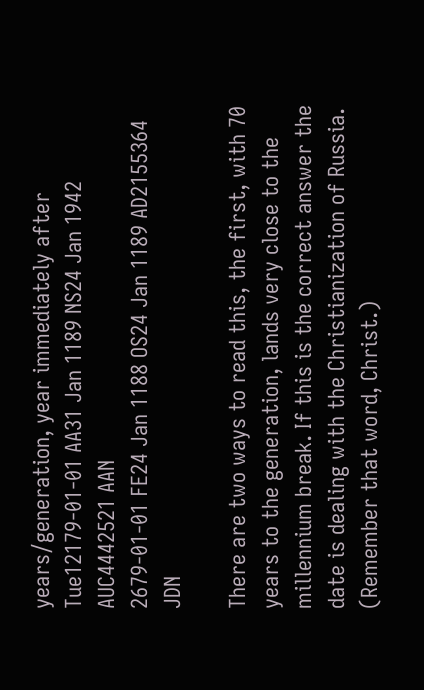years/generation, year immediately after
Tue12179-01-01 AA31 Jan 1189 NS24 Jan 1942 AUC4442521 AAN
2679-01-01 FE24 Jan 1188 OS24 Jan 1189 AD2155364 JDN

There are two ways to read this, the first, with 70 years to the generation, lands very close to the millennium break. If this is the correct answer the date is dealing with the Christianization of Russia. (Remember that word, Christ.)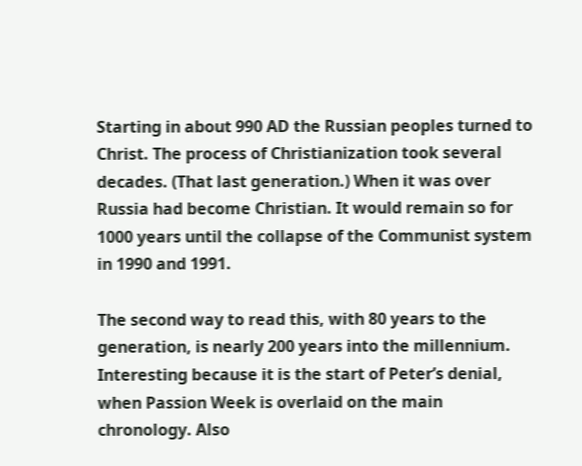Starting in about 990 AD the Russian peoples turned to Christ. The process of Christianization took several decades. (That last generation.) When it was over Russia had become Christian. It would remain so for 1000 years until the collapse of the Communist system in 1990 and 1991.

The second way to read this, with 80 years to the generation, is nearly 200 years into the millennium. Interesting because it is the start of Peter’s denial, when Passion Week is overlaid on the main chronology. Also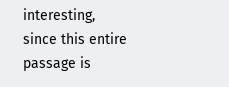interesting, since this entire passage is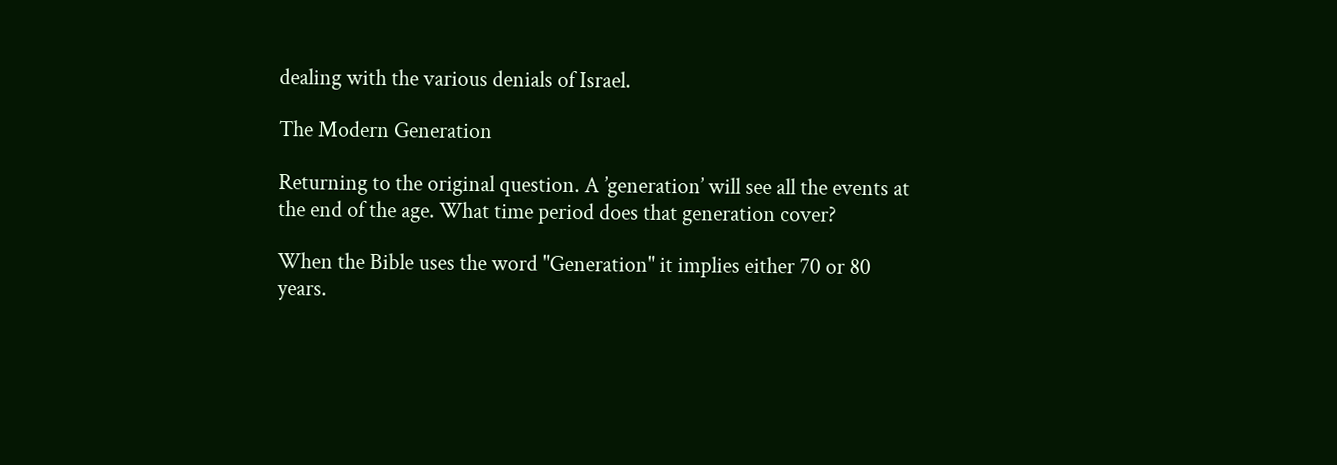dealing with the various denials of Israel.

The Modern Generation

Returning to the original question. A ’generation’ will see all the events at the end of the age. What time period does that generation cover?

When the Bible uses the word "Generation" it implies either 70 or 80 years.